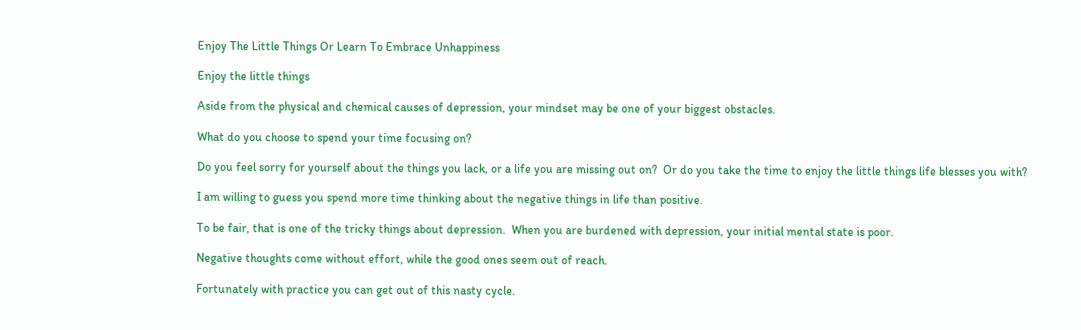Enjoy The Little Things Or Learn To Embrace Unhappiness

Enjoy the little things

Aside from the physical and chemical causes of depression, your mindset may be one of your biggest obstacles.

What do you choose to spend your time focusing on?

Do you feel sorry for yourself about the things you lack, or a life you are missing out on?  Or do you take the time to enjoy the little things life blesses you with?

I am willing to guess you spend more time thinking about the negative things in life than positive.

To be fair, that is one of the tricky things about depression.  When you are burdened with depression, your initial mental state is poor.

Negative thoughts come without effort, while the good ones seem out of reach.

Fortunately with practice you can get out of this nasty cycle.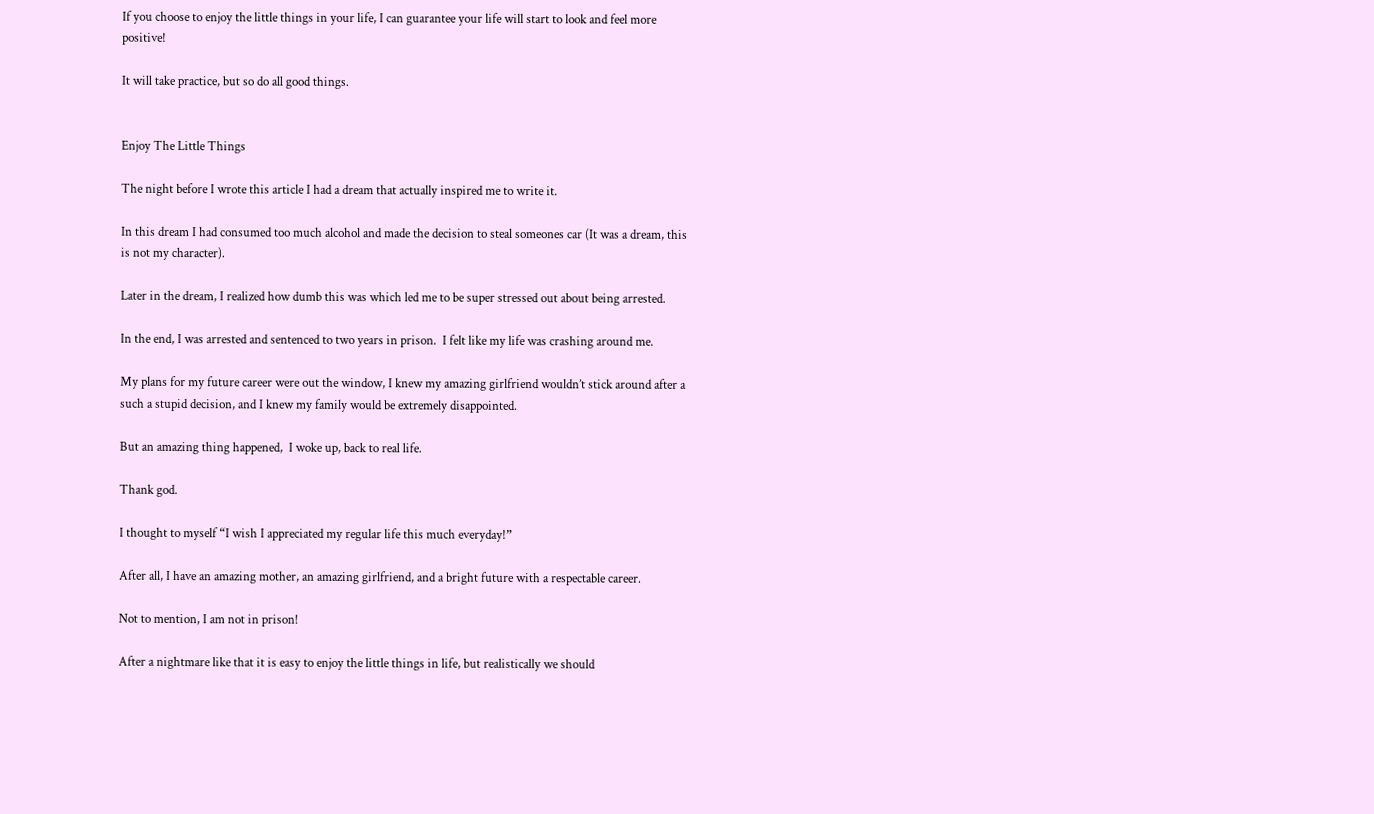If you choose to enjoy the little things in your life, I can guarantee your life will start to look and feel more positive!

It will take practice, but so do all good things.


Enjoy The Little Things

The night before I wrote this article I had a dream that actually inspired me to write it.

In this dream I had consumed too much alcohol and made the decision to steal someones car (It was a dream, this is not my character).

Later in the dream, I realized how dumb this was which led me to be super stressed out about being arrested.

In the end, I was arrested and sentenced to two years in prison.  I felt like my life was crashing around me.

My plans for my future career were out the window, I knew my amazing girlfriend wouldn’t stick around after a such a stupid decision, and I knew my family would be extremely disappointed.

But an amazing thing happened,  I woke up, back to real life.

Thank god.

I thought to myself “I wish I appreciated my regular life this much everyday!”

After all, I have an amazing mother, an amazing girlfriend, and a bright future with a respectable career.

Not to mention, I am not in prison!

After a nightmare like that it is easy to enjoy the little things in life, but realistically we should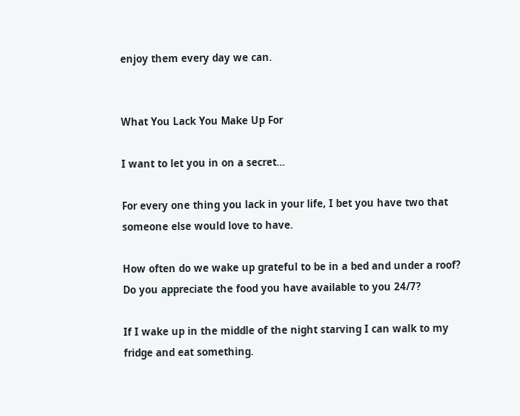enjoy them every day we can.


What You Lack You Make Up For

I want to let you in on a secret…

For every one thing you lack in your life, I bet you have two that someone else would love to have.

How often do we wake up grateful to be in a bed and under a roof?  Do you appreciate the food you have available to you 24/7?

If I wake up in the middle of the night starving I can walk to my fridge and eat something.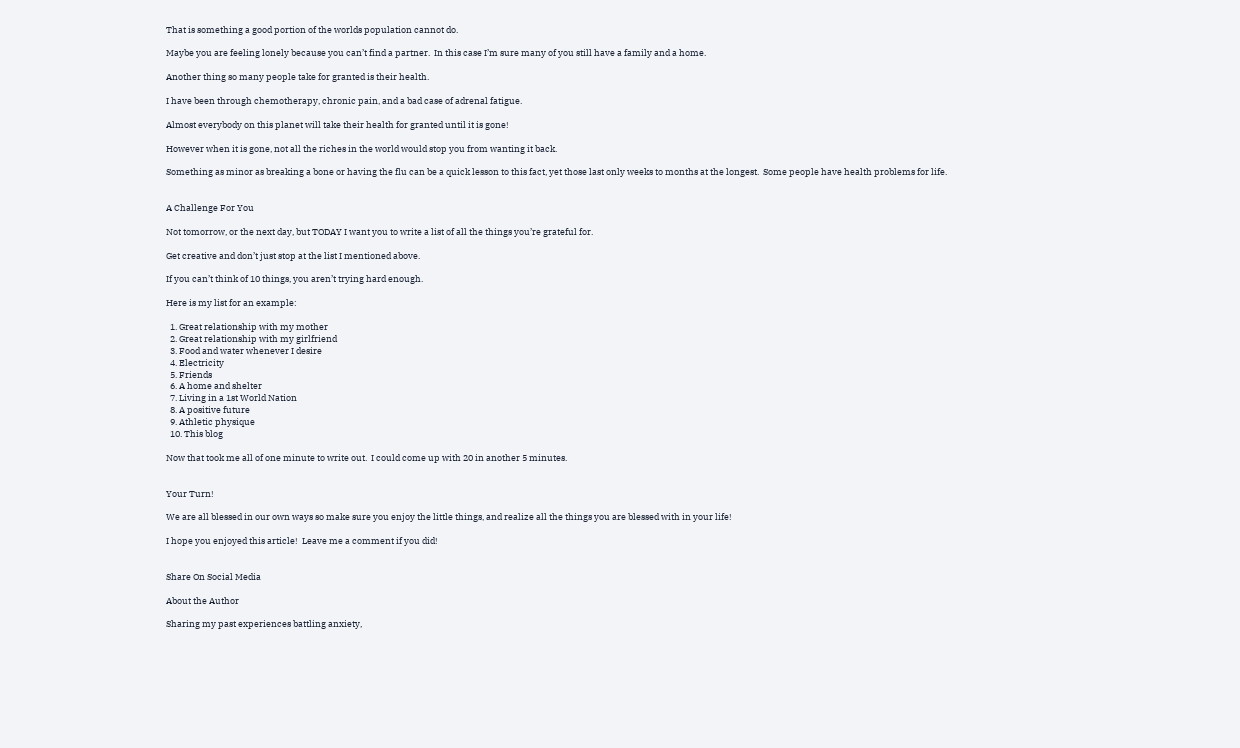That is something a good portion of the worlds population cannot do.

Maybe you are feeling lonely because you can’t find a partner.  In this case I’m sure many of you still have a family and a home.

Another thing so many people take for granted is their health.

I have been through chemotherapy, chronic pain, and a bad case of adrenal fatigue.

Almost everybody on this planet will take their health for granted until it is gone!

However when it is gone, not all the riches in the world would stop you from wanting it back.

Something as minor as breaking a bone or having the flu can be a quick lesson to this fact, yet those last only weeks to months at the longest.  Some people have health problems for life.


A Challenge For You

Not tomorrow, or the next day, but TODAY I want you to write a list of all the things you’re grateful for.

Get creative and don’t just stop at the list I mentioned above.

If you can’t think of 10 things, you aren’t trying hard enough.

Here is my list for an example:

  1. Great relationship with my mother
  2. Great relationship with my girlfriend
  3. Food and water whenever I desire
  4. Electricity
  5. Friends
  6. A home and shelter
  7. Living in a 1st World Nation
  8. A positive future
  9. Athletic physique
  10. This blog

Now that took me all of one minute to write out.  I could come up with 20 in another 5 minutes.


Your Turn!

We are all blessed in our own ways so make sure you enjoy the little things, and realize all the things you are blessed with in your life!

I hope you enjoyed this article!  Leave me a comment if you did!


Share On Social Media

About the Author

Sharing my past experiences battling anxiety,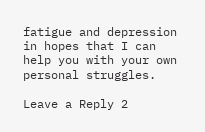fatigue and depression in hopes that I can help you with your own personal struggles.

Leave a Reply 2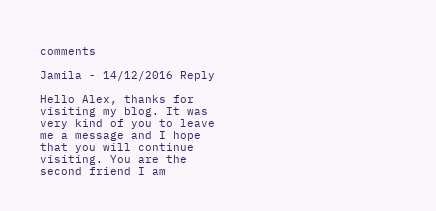comments

Jamila - 14/12/2016 Reply

Hello Alex, thanks for visiting my blog. It was very kind of you to leave me a message and I hope that you will continue visiting. You are the second friend I am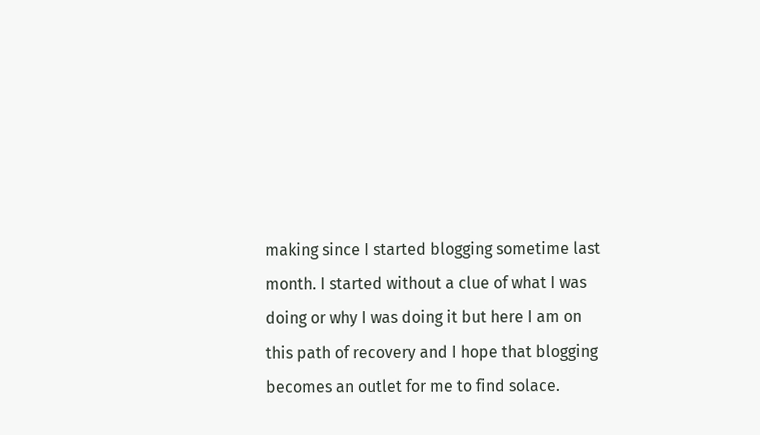making since I started blogging sometime last month. I started without a clue of what I was doing or why I was doing it but here I am on this path of recovery and I hope that blogging becomes an outlet for me to find solace.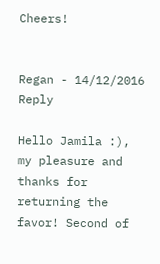Cheers!


Regan - 14/12/2016 Reply

Hello Jamila :), my pleasure and thanks for returning the favor! Second of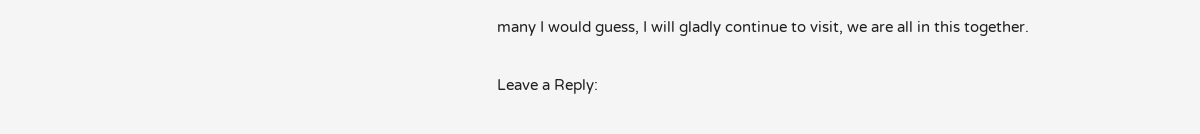many I would guess, I will gladly continue to visit, we are all in this together.

Leave a Reply: